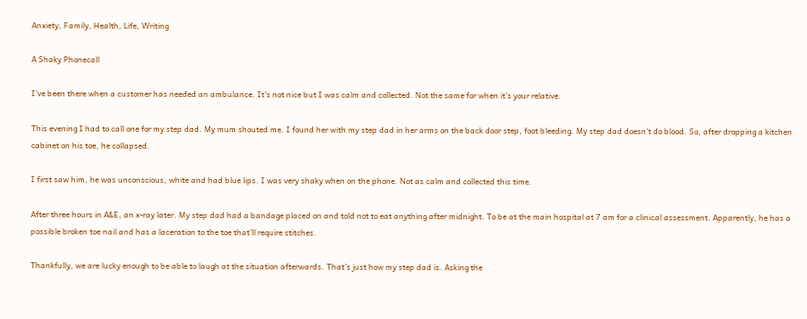Anxiety, Family, Health, Life, Writing

A Shaky Phonecall

I’ve been there when a customer has needed an ambulance. It’s not nice but I was calm and collected. Not the same for when it’s your relative.

This evening I had to call one for my step dad. My mum shouted me. I found her with my step dad in her arms on the back door step, foot bleeding. My step dad doesn’t do blood. So, after dropping a kitchen cabinet on his toe, he collapsed.

I first saw him, he was unconscious, white and had blue lips. I was very shaky when on the phone. Not as calm and collected this time.

After three hours in A&E, an x-ray later. My step dad had a bandage placed on and told not to eat anything after midnight. To be at the main hospital at 7 am for a clinical assessment. Apparently, he has a possible broken toe nail and has a laceration to the toe that’ll require stitches.

Thankfully, we are lucky enough to be able to laugh at the situation afterwards. That’s just how my step dad is. Asking the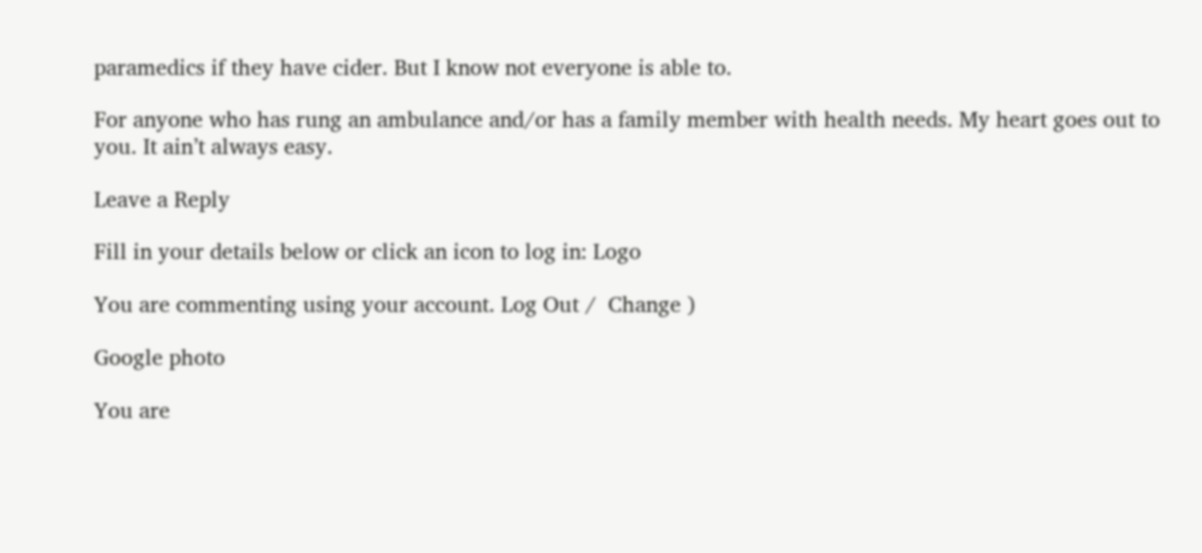paramedics if they have cider. But I know not everyone is able to.

For anyone who has rung an ambulance and/or has a family member with health needs. My heart goes out to you. It ain’t always easy.

Leave a Reply

Fill in your details below or click an icon to log in: Logo

You are commenting using your account. Log Out /  Change )

Google photo

You are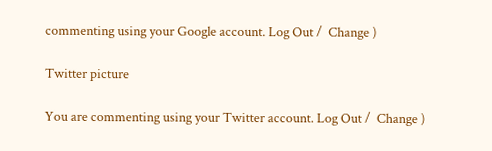commenting using your Google account. Log Out /  Change )

Twitter picture

You are commenting using your Twitter account. Log Out /  Change )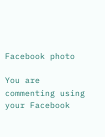Facebook photo

You are commenting using your Facebook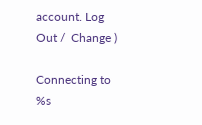account. Log Out /  Change )

Connecting to %s